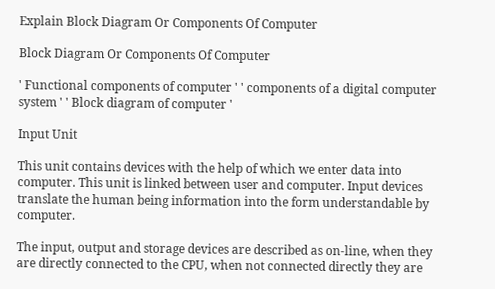Explain Block Diagram Or Components Of Computer

Block Diagram Or Components Of Computer

' Functional components of computer ' ' components of a digital computer system ' ' Block diagram of computer '

Input Unit

This unit contains devices with the help of which we enter data into computer. This unit is linked between user and computer. Input devices translate the human being information into the form understandable by computer.

The input, output and storage devices are described as on-line, when they are directly connected to the CPU, when not connected directly they are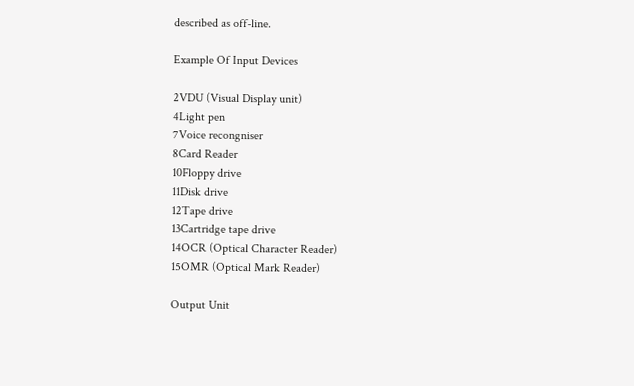described as off-line.

Example Of Input Devices

2VDU (Visual Display unit)
4Light pen
7Voice recongniser
8Card Reader
10Floppy drive
11Disk drive
12Tape drive
13Cartridge tape drive
14OCR (Optical Character Reader)
15OMR (Optical Mark Reader)

Output Unit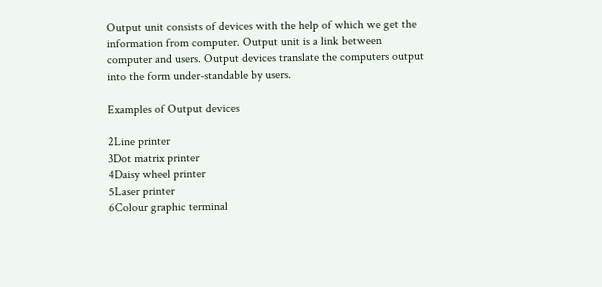Output unit consists of devices with the help of which we get the information from computer. Output unit is a link between computer and users. Output devices translate the computers output into the form under-standable by users.

Examples of Output devices

2Line printer
3Dot matrix printer
4Daisy wheel printer
5Laser printer
6Colour graphic terminal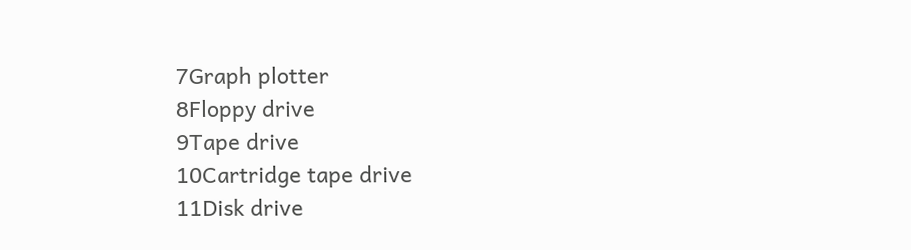7Graph plotter
8Floppy drive
9Tape drive
10Cartridge tape drive
11Disk drive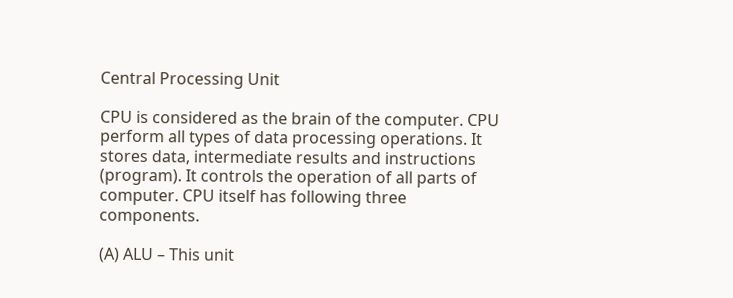Central Processing Unit

CPU is considered as the brain of the computer. CPU perform all types of data processing operations. It stores data, intermediate results and instructions (program). It controls the operation of all parts of computer. CPU itself has following three components.

(A) ALU – This unit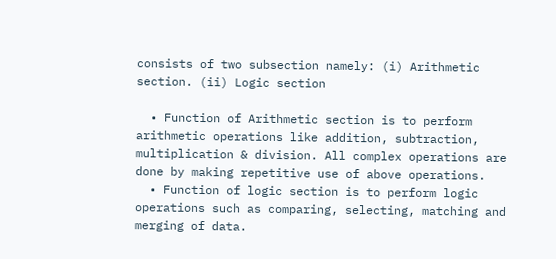consists of two subsection namely: (i) Arithmetic section. (ii) Logic section

  • Function of Arithmetic section is to perform arithmetic operations like addition, subtraction, multiplication & division. All complex operations are done by making repetitive use of above operations.
  • Function of logic section is to perform logic operations such as comparing, selecting, matching and merging of data.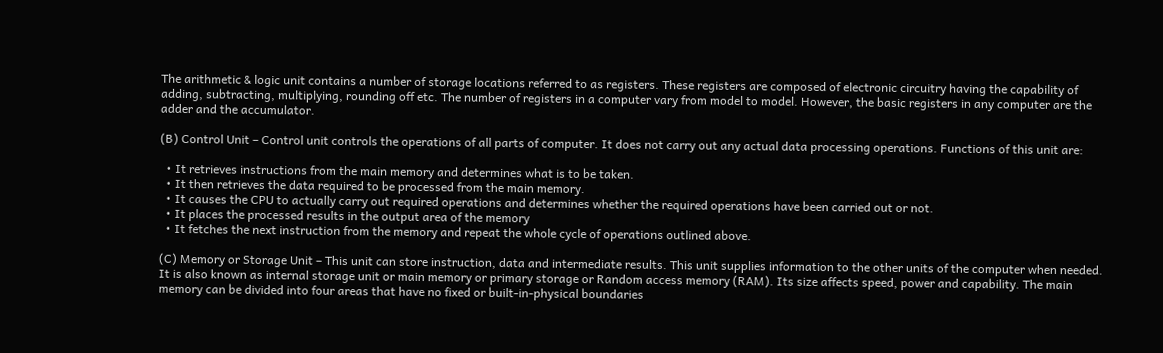The arithmetic & logic unit contains a number of storage locations referred to as registers. These registers are composed of electronic circuitry having the capability of adding, subtracting, multiplying, rounding off etc. The number of registers in a computer vary from model to model. However, the basic registers in any computer are the adder and the accumulator.

(B) Control Unit – Control unit controls the operations of all parts of computer. It does not carry out any actual data processing operations. Functions of this unit are:

  • It retrieves instructions from the main memory and determines what is to be taken.
  • It then retrieves the data required to be processed from the main memory.
  • It causes the CPU to actually carry out required operations and determines whether the required operations have been carried out or not.
  • It places the processed results in the output area of the memory
  • It fetches the next instruction from the memory and repeat the whole cycle of operations outlined above.

(C) Memory or Storage Unit – This unit can store instruction, data and intermediate results. This unit supplies information to the other units of the computer when needed. It is also known as internal storage unit or main memory or primary storage or Random access memory (RAM). Its size affects speed, power and capability. The main memory can be divided into four areas that have no fixed or built-in-physical boundaries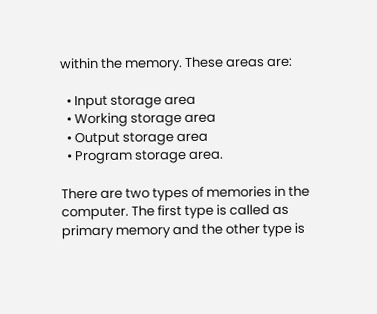within the memory. These areas are:

  • Input storage area
  • Working storage area
  • Output storage area
  • Program storage area.

There are two types of memories in the computer. The first type is called as primary memory and the other type is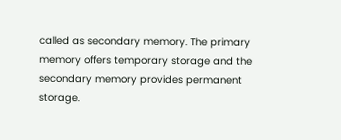called as secondary memory. The primary memory offers temporary storage and the secondary memory provides permanent storage.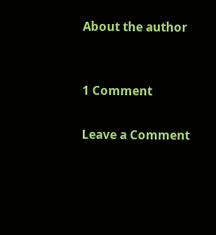About the author


1 Comment

Leave a Comment